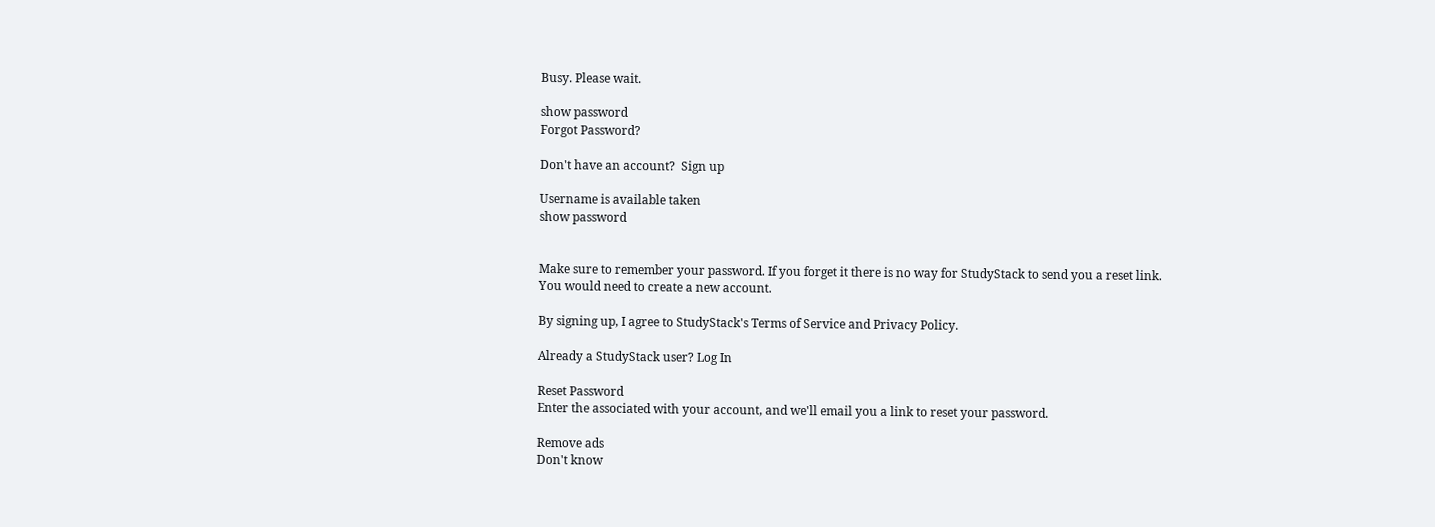Busy. Please wait.

show password
Forgot Password?

Don't have an account?  Sign up

Username is available taken
show password


Make sure to remember your password. If you forget it there is no way for StudyStack to send you a reset link. You would need to create a new account.

By signing up, I agree to StudyStack's Terms of Service and Privacy Policy.

Already a StudyStack user? Log In

Reset Password
Enter the associated with your account, and we'll email you a link to reset your password.

Remove ads
Don't know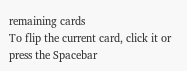remaining cards
To flip the current card, click it or press the Spacebar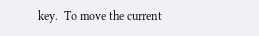key.  To move the current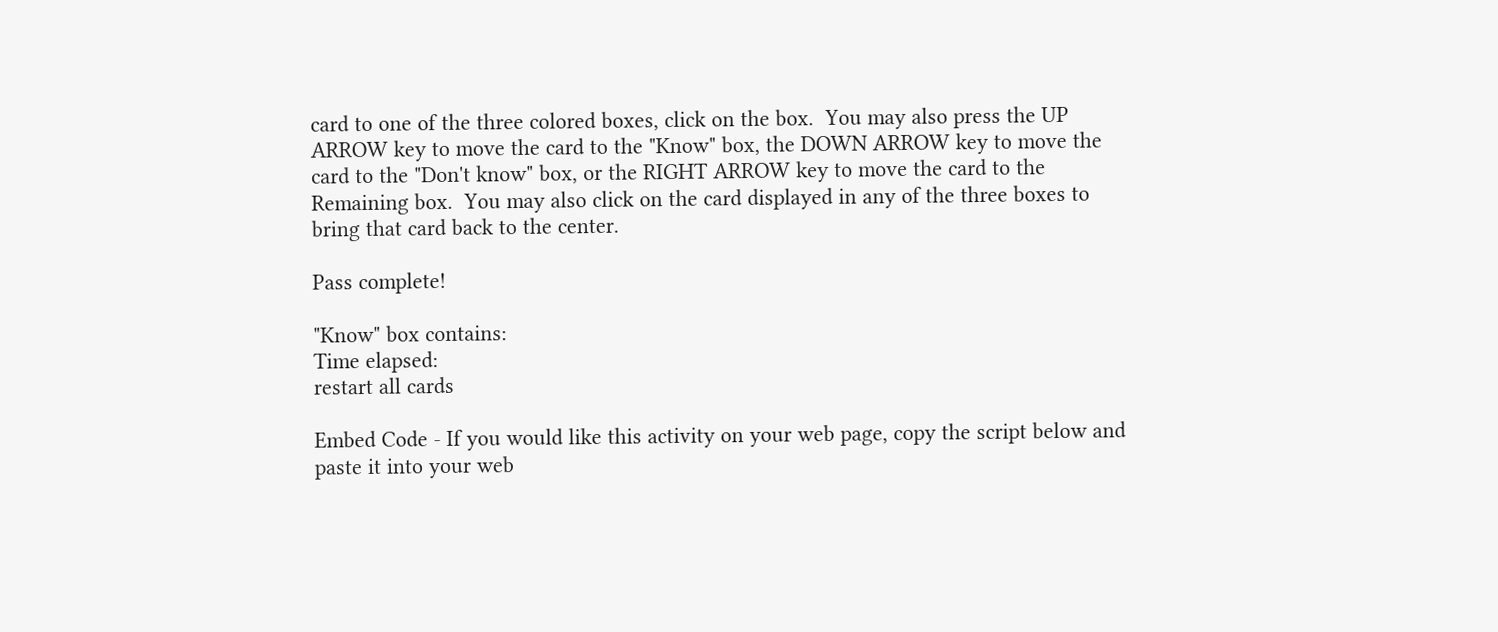card to one of the three colored boxes, click on the box.  You may also press the UP ARROW key to move the card to the "Know" box, the DOWN ARROW key to move the card to the "Don't know" box, or the RIGHT ARROW key to move the card to the Remaining box.  You may also click on the card displayed in any of the three boxes to bring that card back to the center.

Pass complete!

"Know" box contains:
Time elapsed:
restart all cards

Embed Code - If you would like this activity on your web page, copy the script below and paste it into your web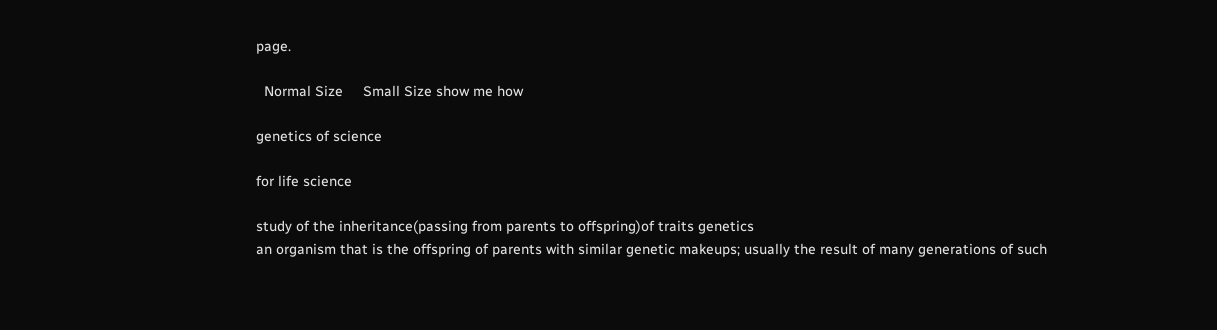page.

  Normal Size     Small Size show me how

genetics of science

for life science

study of the inheritance(passing from parents to offspring)of traits genetics
an organism that is the offspring of parents with similar genetic makeups; usually the result of many generations of such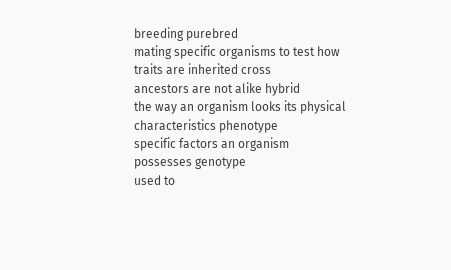breeding purebred
mating specific organisms to test how traits are inherited cross
ancestors are not alike hybrid
the way an organism looks its physical characteristics phenotype
specific factors an organism possesses genotype
used to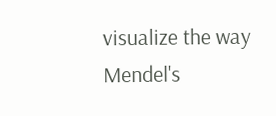visualize the way Mendel's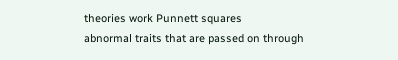theories work Punnett squares
abnormal traits that are passed on through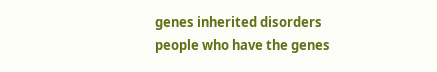genes inherited disorders
people who have the genes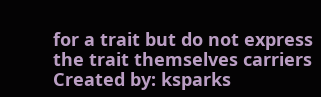for a trait but do not express the trait themselves carriers
Created by: ksparks